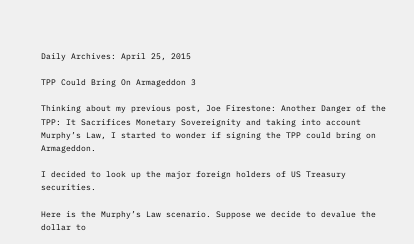Daily Archives: April 25, 2015

TPP Could Bring On Armageddon 3

Thinking about my previous post, Joe Firestone: Another Danger of the TPP: It Sacrifices Monetary Sovereignity and taking into account Murphy’s Law, I started to wonder if signing the TPP could bring on Armageddon.

I decided to look up the major foreign holders of US Treasury securities.

Here is the Murphy’s Law scenario. Suppose we decide to devalue the dollar to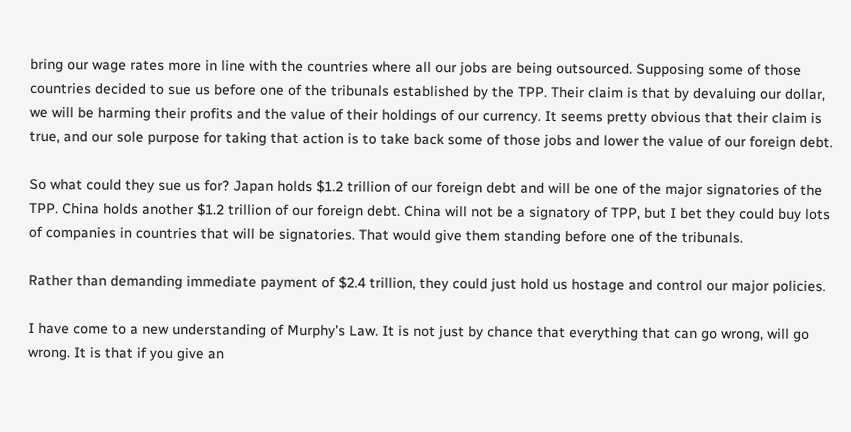bring our wage rates more in line with the countries where all our jobs are being outsourced. Supposing some of those countries decided to sue us before one of the tribunals established by the TPP. Their claim is that by devaluing our dollar, we will be harming their profits and the value of their holdings of our currency. It seems pretty obvious that their claim is true, and our sole purpose for taking that action is to take back some of those jobs and lower the value of our foreign debt.

So what could they sue us for? Japan holds $1.2 trillion of our foreign debt and will be one of the major signatories of the TPP. China holds another $1.2 trillion of our foreign debt. China will not be a signatory of TPP, but I bet they could buy lots of companies in countries that will be signatories. That would give them standing before one of the tribunals.

Rather than demanding immediate payment of $2.4 trillion, they could just hold us hostage and control our major policies.

I have come to a new understanding of Murphy’s Law. It is not just by chance that everything that can go wrong, will go wrong. It is that if you give an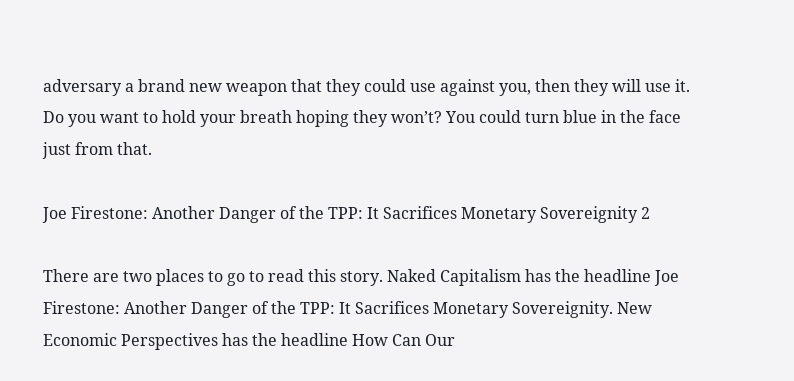adversary a brand new weapon that they could use against you, then they will use it. Do you want to hold your breath hoping they won’t? You could turn blue in the face just from that.

Joe Firestone: Another Danger of the TPP: It Sacrifices Monetary Sovereignity 2

There are two places to go to read this story. Naked Capitalism has the headline Joe Firestone: Another Danger of the TPP: It Sacrifices Monetary Sovereignity. New Economic Perspectives has the headline How Can Our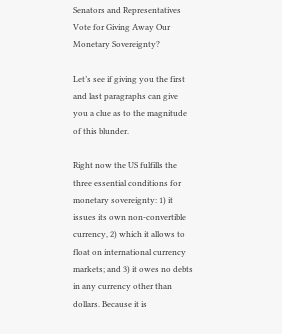Senators and Representatives Vote for Giving Away Our Monetary Sovereignty?

Let’s see if giving you the first and last paragraphs can give you a clue as to the magnitude of this blunder.

Right now the US fulfills the three essential conditions for monetary sovereignty: 1) it issues its own non-convertible currency, 2) which it allows to float on international currency markets; and 3) it owes no debts in any currency other than dollars. Because it is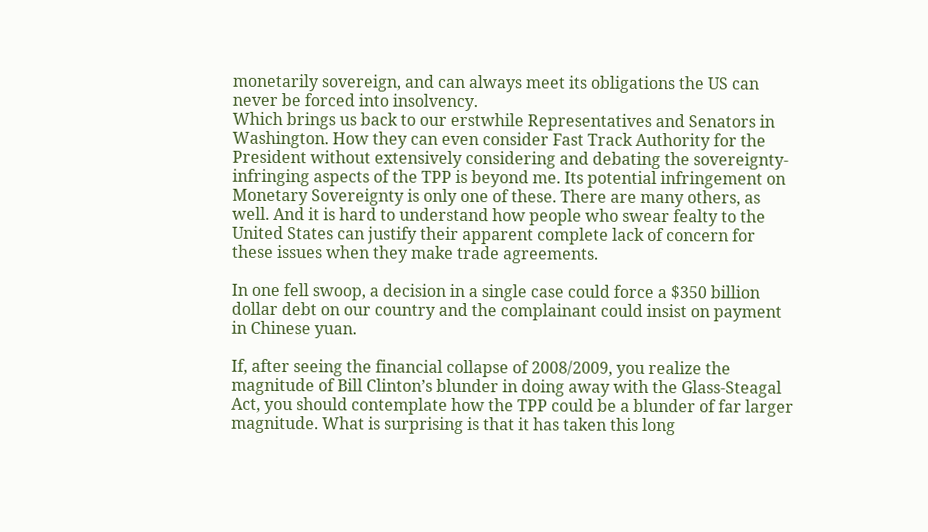monetarily sovereign, and can always meet its obligations the US can never be forced into insolvency.
Which brings us back to our erstwhile Representatives and Senators in Washington. How they can even consider Fast Track Authority for the President without extensively considering and debating the sovereignty-infringing aspects of the TPP is beyond me. Its potential infringement on Monetary Sovereignty is only one of these. There are many others, as well. And it is hard to understand how people who swear fealty to the United States can justify their apparent complete lack of concern for these issues when they make trade agreements.

In one fell swoop, a decision in a single case could force a $350 billion dollar debt on our country and the complainant could insist on payment in Chinese yuan.

If, after seeing the financial collapse of 2008/2009, you realize the magnitude of Bill Clinton’s blunder in doing away with the Glass-Steagal Act, you should contemplate how the TPP could be a blunder of far larger magnitude. What is surprising is that it has taken this long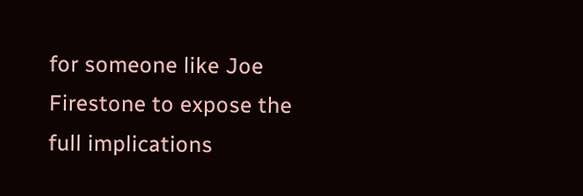for someone like Joe Firestone to expose the full implications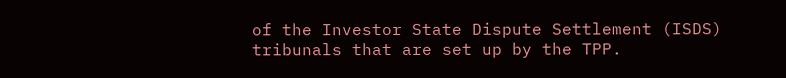of the Investor State Dispute Settlement (ISDS) tribunals that are set up by the TPP.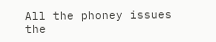All the phoney issues the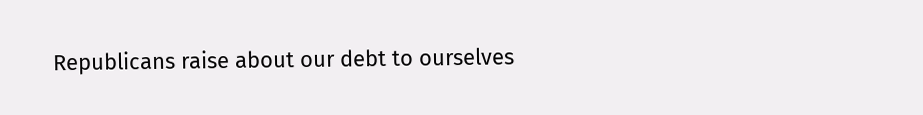Republicans raise about our debt to ourselves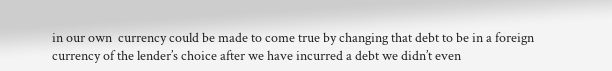in our own  currency could be made to come true by changing that debt to be in a foreign currency of the lender’s choice after we have incurred a debt we didn’t even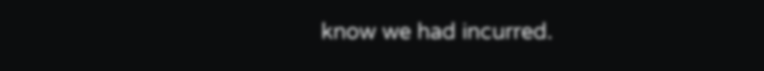know we had incurred.